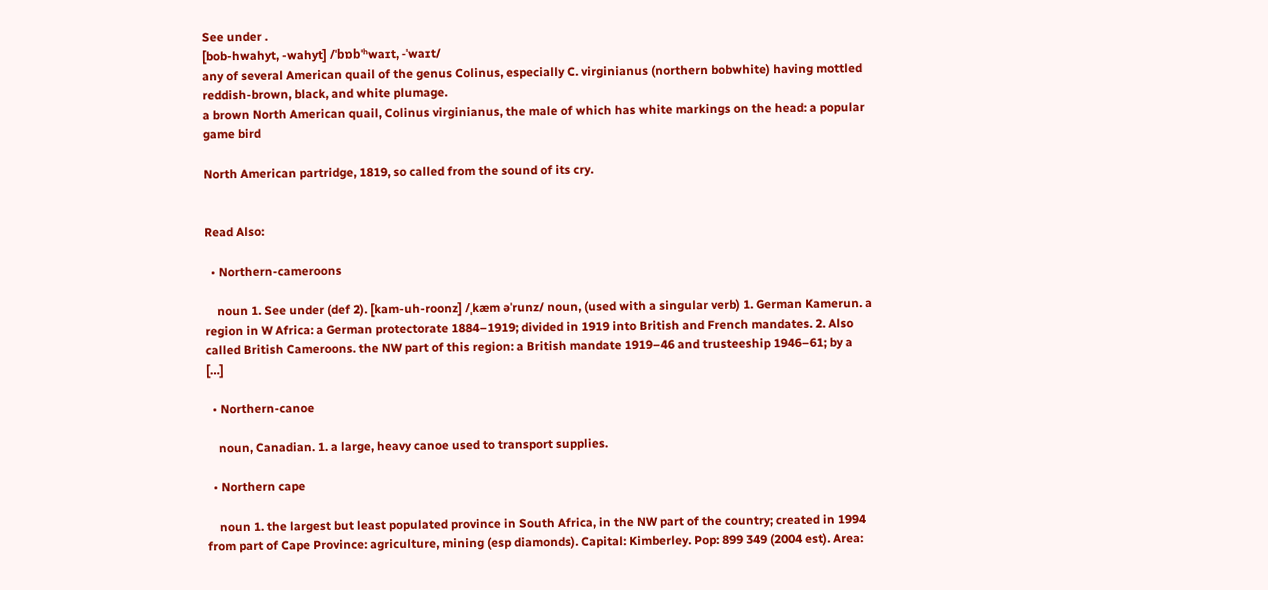See under .
[bob-hwahyt, -wahyt] /ˈbɒbˈʰwaɪt, -ˈwaɪt/
any of several American quail of the genus Colinus, especially C. virginianus (northern bobwhite) having mottled reddish-brown, black, and white plumage.
a brown North American quail, Colinus virginianus, the male of which has white markings on the head: a popular game bird

North American partridge, 1819, so called from the sound of its cry.


Read Also:

  • Northern-cameroons

    noun 1. See under (def 2). [kam-uh-roonz] /ˌkæm əˈrunz/ noun, (used with a singular verb) 1. German Kamerun. a region in W Africa: a German protectorate 1884–1919; divided in 1919 into British and French mandates. 2. Also called British Cameroons. the NW part of this region: a British mandate 1919–46 and trusteeship 1946–61; by a […]

  • Northern-canoe

    noun, Canadian. 1. a large, heavy canoe used to transport supplies.

  • Northern cape

    noun 1. the largest but least populated province in South Africa, in the NW part of the country; created in 1994 from part of Cape Province: agriculture, mining (esp diamonds). Capital: Kimberley. Pop: 899 349 (2004 est). Area: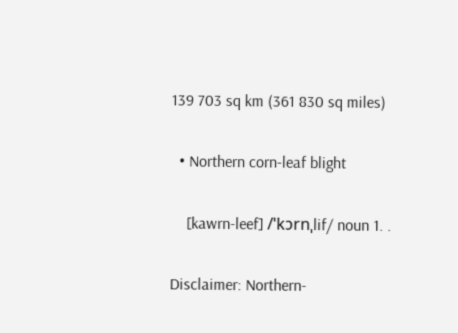139 703 sq km (361 830 sq miles)

  • Northern corn-leaf blight

    [kawrn-leef] /ˈkɔrnˌlif/ noun 1. .

Disclaimer: Northern-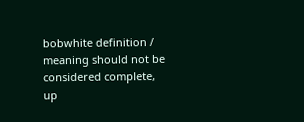bobwhite definition / meaning should not be considered complete, up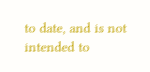to date, and is not intended to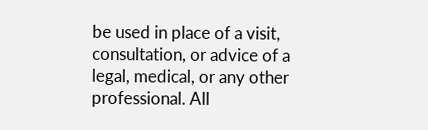be used in place of a visit, consultation, or advice of a legal, medical, or any other professional. All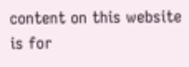content on this website is for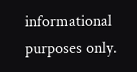informational purposes only.